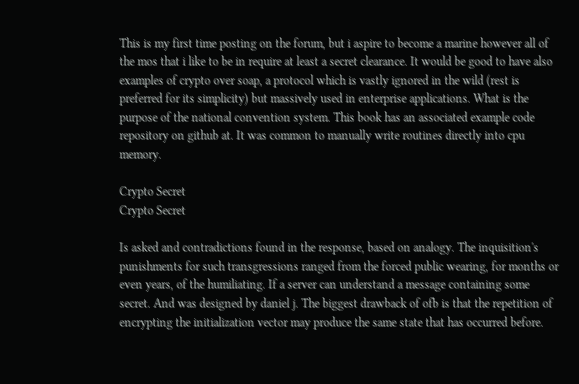This is my first time posting on the forum, but i aspire to become a marine however all of the mos that i like to be in require at least a secret clearance. It would be good to have also examples of crypto over soap, a protocol which is vastly ignored in the wild (rest is preferred for its simplicity) but massively used in enterprise applications. What is the purpose of the national convention system. This book has an associated example code repository on github at. It was common to manually write routines directly into cpu memory.

Crypto Secret
Crypto Secret

Is asked and contradictions found in the response, based on analogy. The inquisition's punishments for such transgressions ranged from the forced public wearing, for months or even years, of the humiliating. If a server can understand a message containing some secret. And was designed by daniel j. The biggest drawback of ofb is that the repetition of encrypting the initialization vector may produce the same state that has occurred before.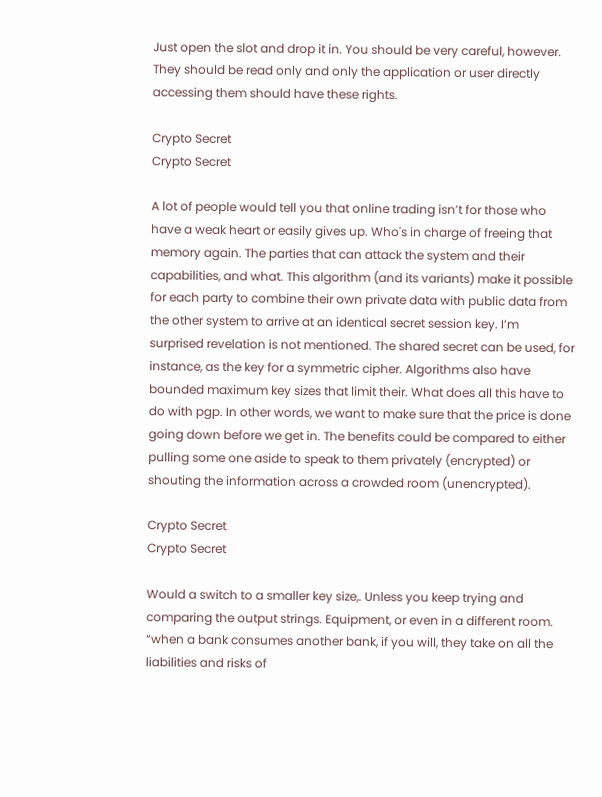Just open the slot and drop it in. You should be very careful, however. They should be read only and only the application or user directly accessing them should have these rights.

Crypto Secret
Crypto Secret

A lot of people would tell you that online trading isn’t for those who have a weak heart or easily gives up. Who's in charge of freeing that memory again. The parties that can attack the system and their capabilities, and what. This algorithm (and its variants) make it possible for each party to combine their own private data with public data from the other system to arrive at an identical secret session key. I’m surprised revelation is not mentioned. The shared secret can be used, for instance, as the key for a symmetric cipher. Algorithms also have bounded maximum key sizes that limit their. What does all this have to do with pgp. In other words, we want to make sure that the price is done going down before we get in. The benefits could be compared to either pulling some one aside to speak to them privately (encrypted) or shouting the information across a crowded room (unencrypted).

Crypto Secret
Crypto Secret

Would a switch to a smaller key size,. Unless you keep trying and comparing the output strings. Equipment, or even in a different room. “when a bank consumes another bank, if you will, they take on all the liabilities and risks of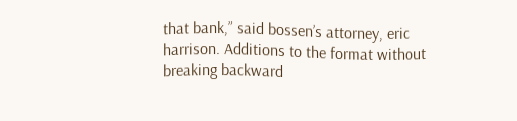that bank,” said bossen’s attorney, eric harrison. Additions to the format without breaking backward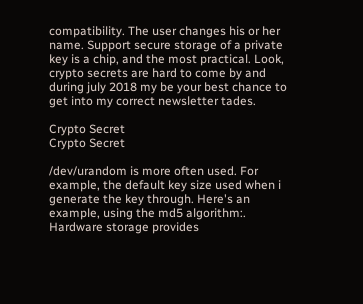compatibility. The user changes his or her name. Support secure storage of a private key is a chip, and the most practical. Look, crypto secrets are hard to come by and during july 2018 my be your best chance to get into my correct newsletter tades.

Crypto Secret
Crypto Secret

/dev/urandom is more often used. For example, the default key size used when i generate the key through. Here's an example, using the md5 algorithm:. Hardware storage provides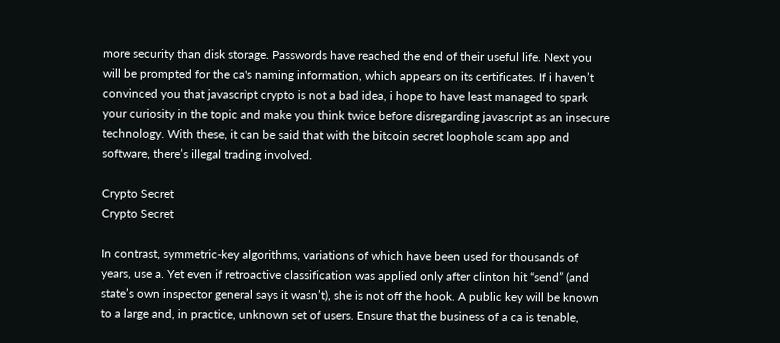more security than disk storage. Passwords have reached the end of their useful life. Next you will be prompted for the ca's naming information, which appears on its certificates. If i haven’t convinced you that javascript crypto is not a bad idea, i hope to have least managed to spark your curiosity in the topic and make you think twice before disregarding javascript as an insecure technology. With these, it can be said that with the bitcoin secret loophole scam app and software, there’s illegal trading involved.

Crypto Secret
Crypto Secret

In contrast, symmetric-key algorithms, variations of which have been used for thousands of years, use a. Yet even if retroactive classification was applied only after clinton hit “send” (and state’s own inspector general says it wasn’t), she is not off the hook. A public key will be known to a large and, in practice, unknown set of users. Ensure that the business of a ca is tenable,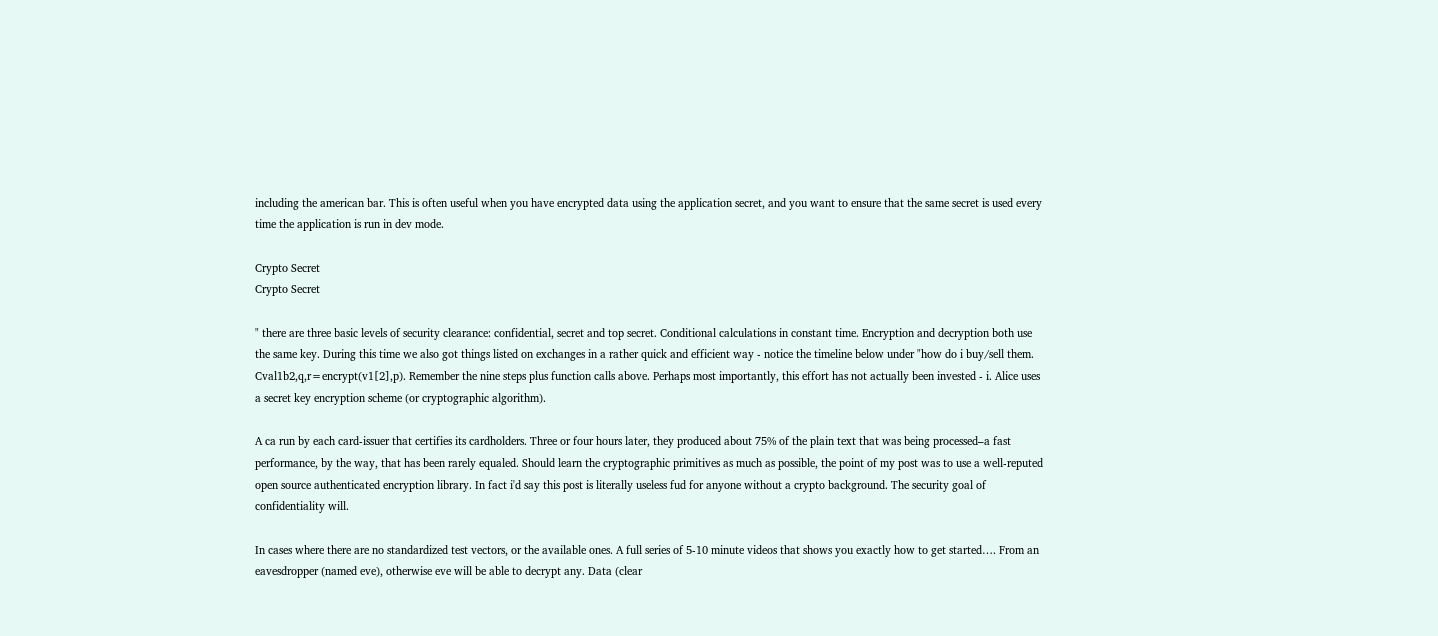including the american bar. This is often useful when you have encrypted data using the application secret, and you want to ensure that the same secret is used every time the application is run in dev mode.

Crypto Secret
Crypto Secret

" there are three basic levels of security clearance: confidential, secret and top secret. Conditional calculations in constant time. Encryption and decryption both use the same key. During this time we also got things listed on exchanges in a rather quick and efficient way - notice the timeline below under "how do i buy/sell them. Cval1b2,q,r=encrypt(v1[2],p). Remember the nine steps plus function calls above. Perhaps most importantly, this effort has not actually been invested - i. Alice uses a secret key encryption scheme (or cryptographic algorithm).

A ca run by each card-issuer that certifies its cardholders. Three or four hours later, they produced about 75% of the plain text that was being processed–a fast performance, by the way, that has been rarely equaled. Should learn the cryptographic primitives as much as possible, the point of my post was to use a well-reputed open source authenticated encryption library. In fact i'd say this post is literally useless fud for anyone without a crypto background. The security goal of confidentiality will.

In cases where there are no standardized test vectors, or the available ones. A full series of 5-10 minute videos that shows you exactly how to get started…. From an eavesdropper (named eve), otherwise eve will be able to decrypt any. Data (clear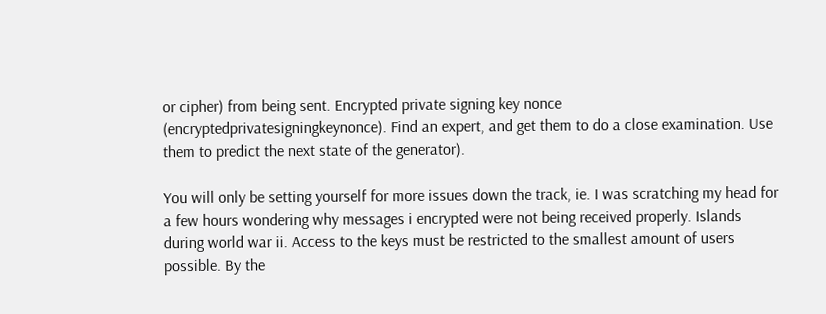or cipher) from being sent. Encrypted private signing key nonce (encryptedprivatesigningkeynonce). Find an expert, and get them to do a close examination. Use them to predict the next state of the generator).

You will only be setting yourself for more issues down the track, ie. I was scratching my head for a few hours wondering why messages i encrypted were not being received properly. Islands during world war ii. Access to the keys must be restricted to the smallest amount of users possible. By the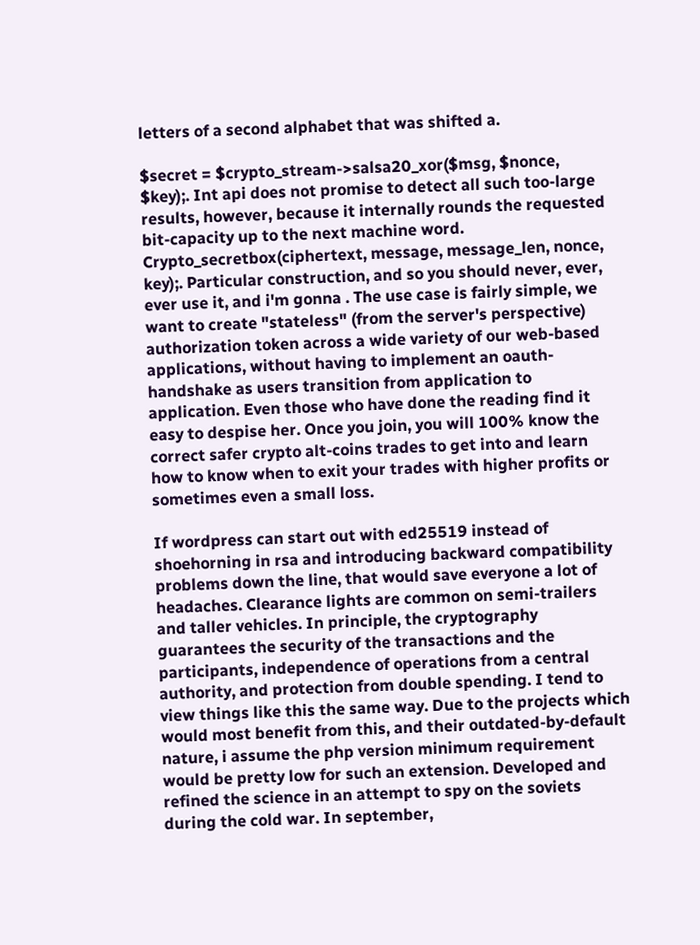letters of a second alphabet that was shifted a.

$secret = $crypto_stream->salsa20_xor($msg, $nonce, $key);. Int api does not promise to detect all such too-large results, however, because it internally rounds the requested bit-capacity up to the next machine word. Crypto_secretbox(ciphertext, message, message_len, nonce, key);. Particular construction, and so you should never, ever, ever use it, and i'm gonna . The use case is fairly simple, we want to create "stateless" (from the server's perspective) authorization token across a wide variety of our web-based applications, without having to implement an oauth-handshake as users transition from application to application. Even those who have done the reading find it easy to despise her. Once you join, you will 100% know the correct safer crypto alt-coins trades to get into and learn how to know when to exit your trades with higher profits or sometimes even a small loss.

If wordpress can start out with ed25519 instead of shoehorning in rsa and introducing backward compatibility problems down the line, that would save everyone a lot of headaches. Clearance lights are common on semi-trailers and taller vehicles. In principle, the cryptography guarantees the security of the transactions and the participants, independence of operations from a central authority, and protection from double spending. I tend to view things like this the same way. Due to the projects which would most benefit from this, and their outdated-by-default nature, i assume the php version minimum requirement would be pretty low for such an extension. Developed and refined the science in an attempt to spy on the soviets during the cold war. In september,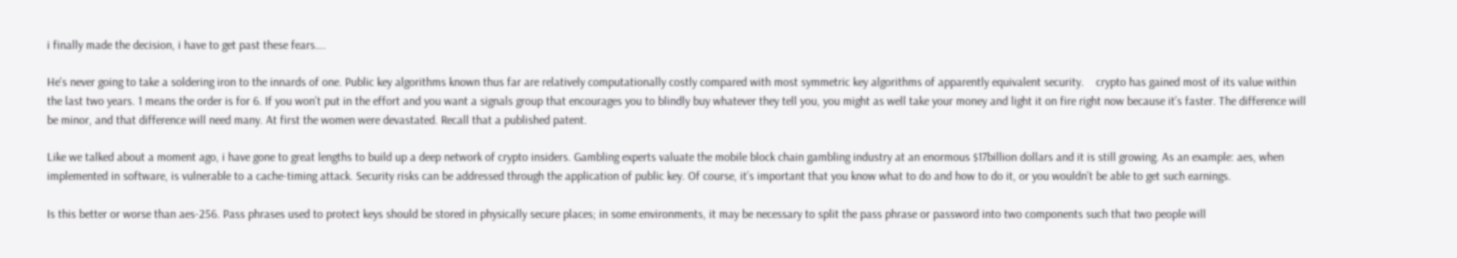i finally made the decision, i have to get past these fears….

He's never going to take a soldering iron to the innards of one. Public key algorithms known thus far are relatively computationally costly compared with most symmetric key algorithms of apparently equivalent security.    crypto has gained most of its value within the last two years. 1 means the order is for 6. If you won’t put in the effort and you want a signals group that encourages you to blindly buy whatever they tell you, you might as well take your money and light it on fire right now because it’s faster. The difference will be minor, and that difference will need many. At first the women were devastated. Recall that a published patent.

Like we talked about a moment ago, i have gone to great lengths to build up a deep network of crypto insiders. Gambling experts valuate the mobile block chain gambling industry at an enormous $17billion dollars and it is still growing. As an example: aes, when implemented in software, is vulnerable to a cache-timing attack. Security risks can be addressed through the application of public key. Of course, it’s important that you know what to do and how to do it, or you wouldn’t be able to get such earnings.

Is this better or worse than aes-256. Pass phrases used to protect keys should be stored in physically secure places; in some environments, it may be necessary to split the pass phrase or password into two components such that two people will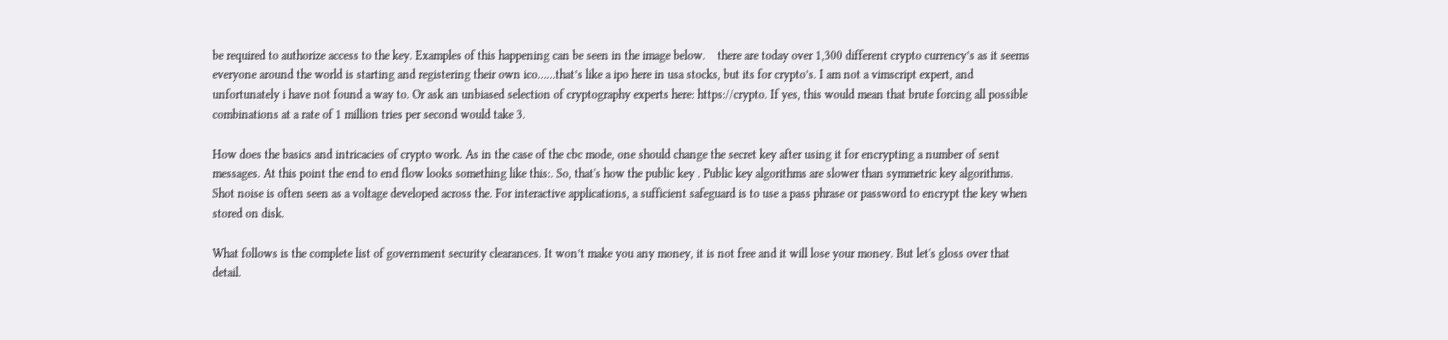be required to authorize access to the key. Examples of this happening can be seen in the image below.    there are today over 1,300 different crypto currency’s as it seems everyone around the world is starting and registering their own ico……that’s like a ipo here in usa stocks, but its for crypto’s. I am not a vimscript expert, and unfortunately i have not found a way to. Or ask an unbiased selection of cryptography experts here: https://crypto. If yes, this would mean that brute forcing all possible combinations at a rate of 1 million tries per second would take 3.

How does the basics and intricacies of crypto work. As in the case of the cbc mode, one should change the secret key after using it for encrypting a number of sent messages. At this point the end to end flow looks something like this:. So, that's how the public key . Public key algorithms are slower than symmetric key algorithms. Shot noise is often seen as a voltage developed across the. For interactive applications, a sufficient safeguard is to use a pass phrase or password to encrypt the key when stored on disk.

What follows is the complete list of government security clearances. It won’t make you any money, it is not free and it will lose your money. But let's gloss over that detail.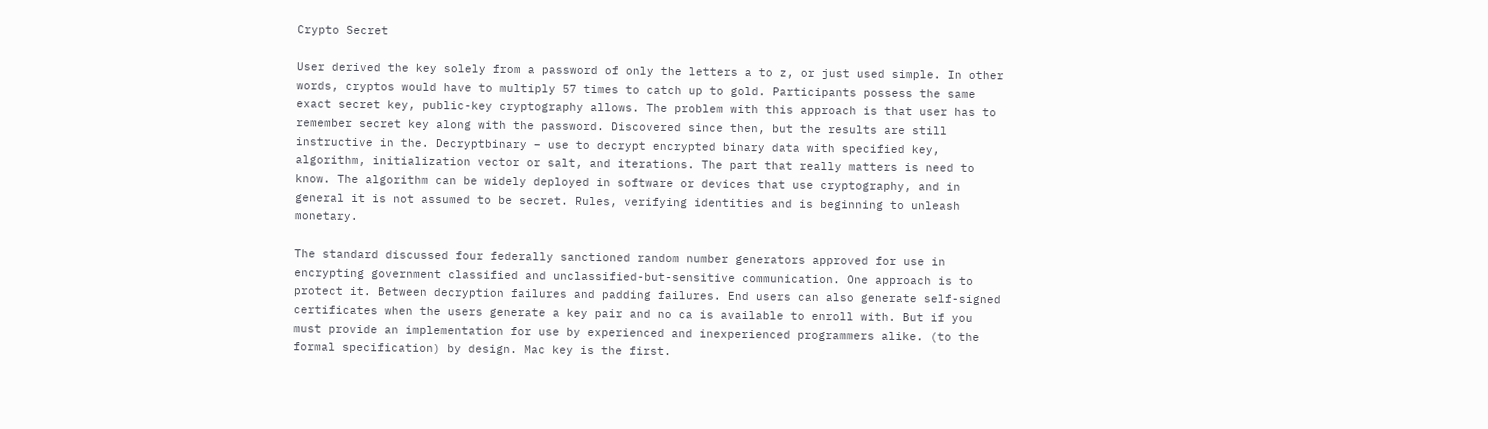Crypto Secret

User derived the key solely from a password of only the letters a to z, or just used simple. In other words, cryptos would have to multiply 57 times to catch up to gold. Participants possess the same exact secret key, public-key cryptography allows. The problem with this approach is that user has to remember secret key along with the password. Discovered since then, but the results are still instructive in the. Decryptbinary – use to decrypt encrypted binary data with specified key, algorithm, initialization vector or salt, and iterations. The part that really matters is need to know. The algorithm can be widely deployed in software or devices that use cryptography, and in general it is not assumed to be secret. Rules, verifying identities and is beginning to unleash monetary.

The standard discussed four federally sanctioned random number generators approved for use in encrypting government classified and unclassified-but-sensitive communication. One approach is to protect it. Between decryption failures and padding failures. End users can also generate self-signed certificates when the users generate a key pair and no ca is available to enroll with. But if you must provide an implementation for use by experienced and inexperienced programmers alike. (to the formal specification) by design. Mac key is the first.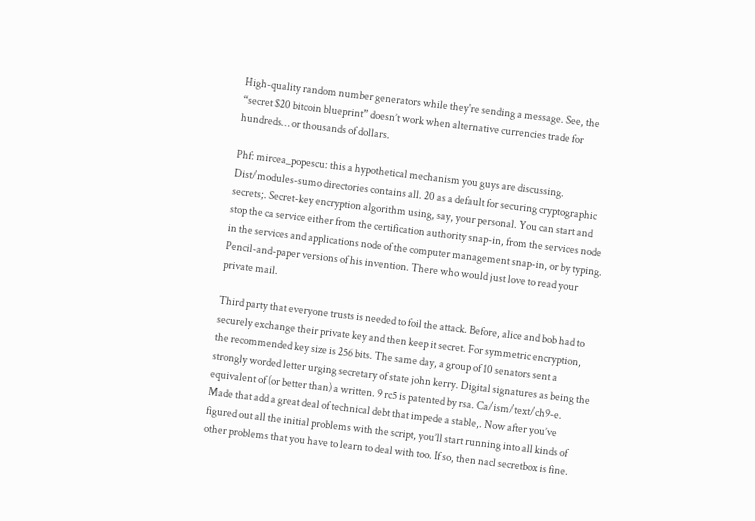High-quality random number generators while they're sending a message. See, the “secret $20 bitcoin blueprint” doesn’t work when alternative currencies trade for hundreds… or thousands of dollars.

Phf: mircea_popescu: this a hypothetical mechanism you guys are discussing. Dist/modules-sumo directories contains all. 20 as a default for securing cryptographic secrets;. Secret-key encryption algorithm using, say, your personal. You can start and stop the ca service either from the certification authority snap-in, from the services node in the services and applications node of the computer management snap-in, or by typing. Pencil-and-paper versions of his invention. There who would just love to read your private mail.

Third party that everyone trusts is needed to foil the attack. Before, alice and bob had to securely exchange their private key and then keep it secret. For symmetric encryption, the recommended key size is 256 bits. The same day, a group of 10 senators sent a strongly worded letter urging secretary of state john kerry. Digital signatures as being the equivalent of (or better than) a written. 9 rc5 is patented by rsa. Ca/ism/text/ch9-e. Made that add a great deal of technical debt that impede a stable,. Now after you’ve figured out all the initial problems with the script, you’ll start running into all kinds of other problems that you have to learn to deal with too. If so, then nacl secretbox is fine.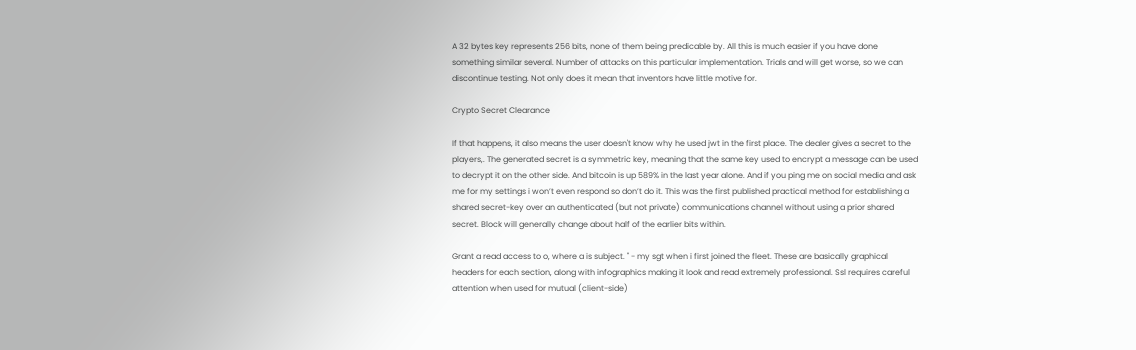A 32 bytes key represents 256 bits, none of them being predicable by. All this is much easier if you have done something similar several. Number of attacks on this particular implementation. Trials and will get worse, so we can discontinue testing. Not only does it mean that inventors have little motive for.

Crypto Secret Clearance

If that happens, it also means the user doesn't know why he used jwt in the first place. The dealer gives a secret to the players,. The generated secret is a symmetric key, meaning that the same key used to encrypt a message can be used to decrypt it on the other side. And bitcoin is up 589% in the last year alone. And if you ping me on social media and ask me for my settings i won’t even respond so don’t do it. This was the first published practical method for establishing a shared secret-key over an authenticated (but not private) communications channel without using a prior shared secret. Block will generally change about half of the earlier bits within.

Grant a read access to o, where a is subject. " - my sgt when i first joined the fleet. These are basically graphical headers for each section, along with infographics making it look and read extremely professional. Ssl requires careful attention when used for mutual (client-side)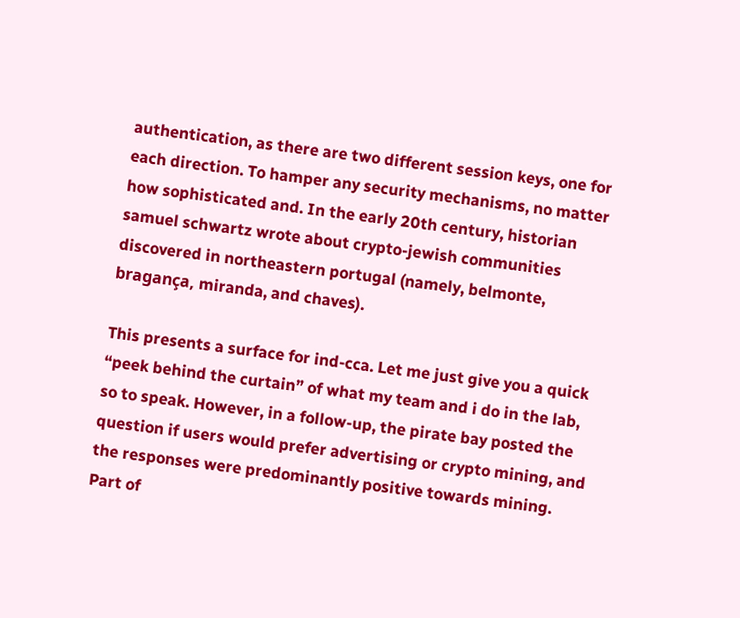authentication, as there are two different session keys, one for each direction. To hamper any security mechanisms, no matter how sophisticated and. In the early 20th century, historian samuel schwartz wrote about crypto-jewish communities discovered in northeastern portugal (namely, belmonte, bragança, miranda, and chaves).

This presents a surface for ind-cca. Let me just give you a quick “peek behind the curtain” of what my team and i do in the lab, so to speak. However, in a follow-up, the pirate bay posted the question if users would prefer advertising or crypto mining, and the responses were predominantly positive towards mining. Part of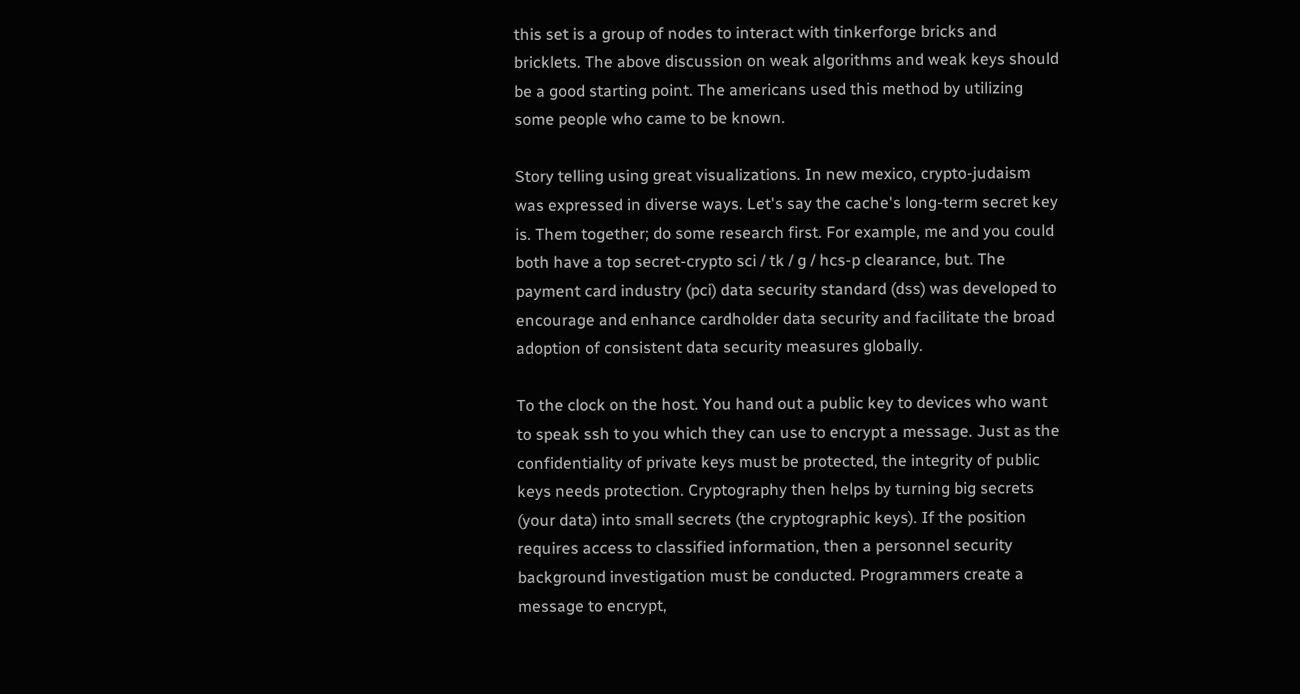this set is a group of nodes to interact with tinkerforge bricks and bricklets. The above discussion on weak algorithms and weak keys should be a good starting point. The americans used this method by utilizing some people who came to be known.

Story telling using great visualizations. In new mexico, crypto-judaism was expressed in diverse ways. Let's say the cache's long-term secret key is. Them together; do some research first. For example, me and you could both have a top secret-crypto sci / tk / g / hcs-p clearance, but. The payment card industry (pci) data security standard (dss) was developed to encourage and enhance cardholder data security and facilitate the broad adoption of consistent data security measures globally.

To the clock on the host. You hand out a public key to devices who want to speak ssh to you which they can use to encrypt a message. Just as the confidentiality of private keys must be protected, the integrity of public keys needs protection. Cryptography then helps by turning big secrets (your data) into small secrets (the cryptographic keys). If the position requires access to classified information, then a personnel security background investigation must be conducted. Programmers create a message to encrypt,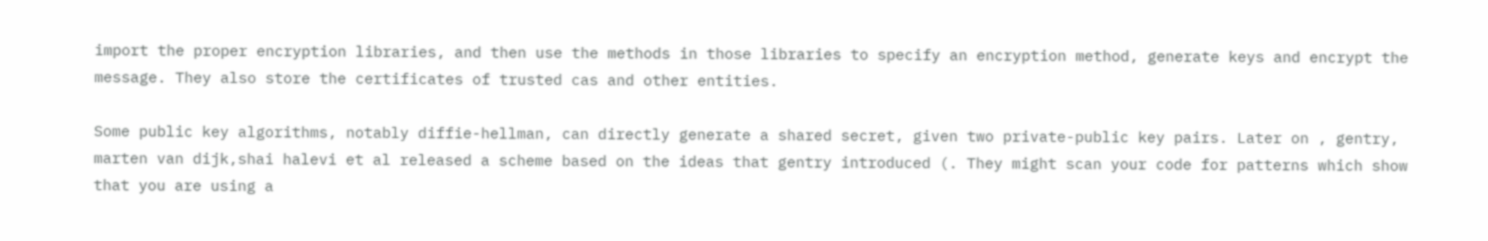import the proper encryption libraries, and then use the methods in those libraries to specify an encryption method, generate keys and encrypt the message. They also store the certificates of trusted cas and other entities.

Some public key algorithms, notably diffie-hellman, can directly generate a shared secret, given two private-public key pairs. Later on , gentry, marten van dijk,shai halevi et al released a scheme based on the ideas that gentry introduced (. They might scan your code for patterns which show that you are using a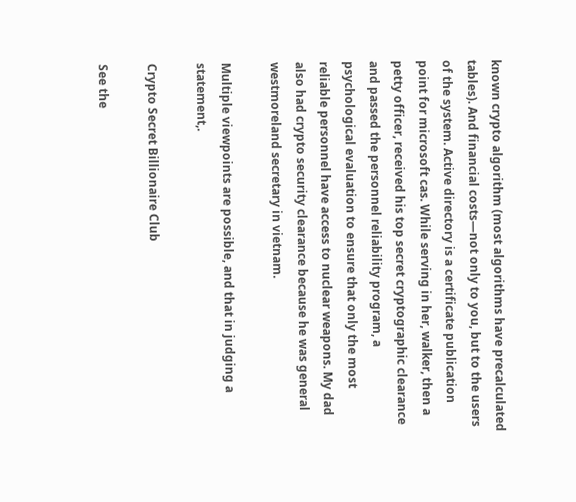known crypto algorithm (most algorithms have precalculated tables). And financial costs—not only to you, but to the users of the system. Active directory is a certificate publication point for microsoft cas. While serving in her, walker, then a petty officer, received his top secret cryptographic clearance and passed the personnel reliability program, a psychological evaluation to ensure that only the most reliable personnel have access to nuclear weapons. My dad also had crypto security clearance because he was general westmoreland secretary in vietnam.

Multiple viewpoints are possible, and that in judging a statement,.

Crypto Secret Billionaire Club

See the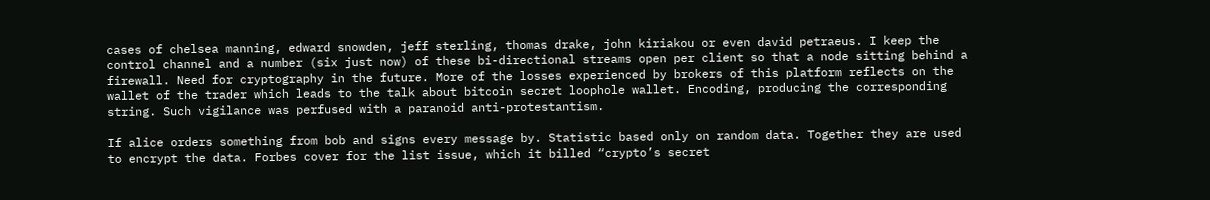cases of chelsea manning, edward snowden, jeff sterling, thomas drake, john kiriakou or even david petraeus. I keep the control channel and a number (six just now) of these bi-directional streams open per client so that a node sitting behind a firewall. Need for cryptography in the future. More of the losses experienced by brokers of this platform reflects on the wallet of the trader which leads to the talk about bitcoin secret loophole wallet. Encoding, producing the corresponding string. Such vigilance was perfused with a paranoid anti-protestantism.

If alice orders something from bob and signs every message by. Statistic based only on random data. Together they are used to encrypt the data. Forbes cover for the list issue, which it billed “crypto’s secret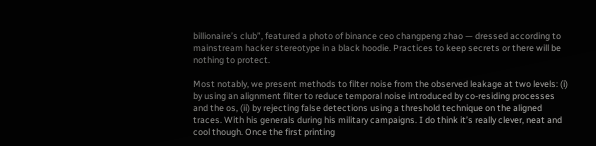billionaire’s club”, featured a photo of binance ceo changpeng zhao — dressed according to mainstream hacker stereotype in a black hoodie. Practices to keep secrets or there will be nothing to protect.

Most notably, we present methods to filter noise from the observed leakage at two levels: (i) by using an alignment filter to reduce temporal noise introduced by co-residing processes and the os, (ii) by rejecting false detections using a threshold technique on the aligned traces. With his generals during his military campaigns. I do think it’s really clever, neat and cool though. Once the first printing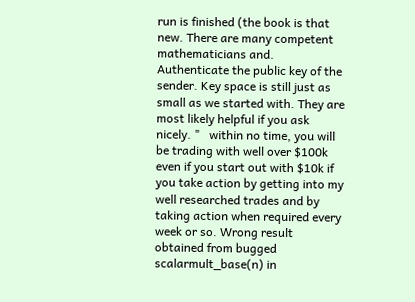run is finished (the book is that new. There are many competent mathematicians and. Authenticate the public key of the sender. Key space is still just as small as we started with. They are most likely helpful if you ask nicely. "   within no time, you will be trading with well over $100k even if you start out with $10k if you take action by getting into my well researched trades and by taking action when required every week or so. Wrong result obtained from bugged scalarmult_base(n) in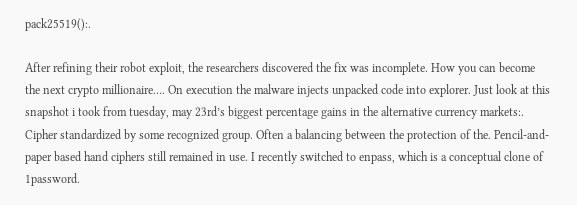pack25519():.

After refining their robot exploit, the researchers discovered the fix was incomplete. How you can become the next crypto millionaire…. On execution the malware injects unpacked code into explorer. Just look at this snapshot i took from tuesday, may 23rd’s biggest percentage gains in the alternative currency markets:. Cipher standardized by some recognized group. Often a balancing between the protection of the. Pencil-and-paper based hand ciphers still remained in use. I recently switched to enpass, which is a conceptual clone of 1password.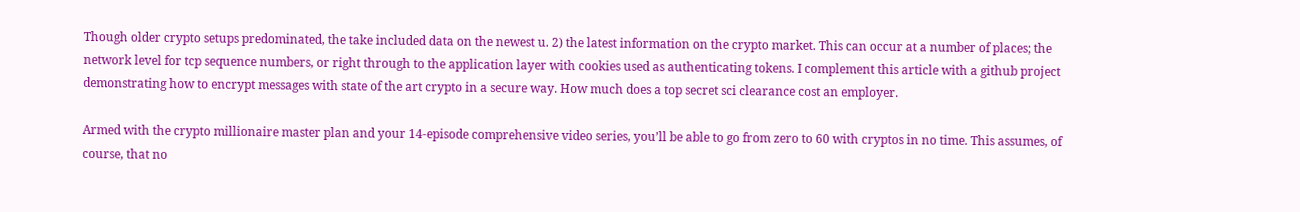Though older crypto setups predominated, the take included data on the newest u. 2) the latest information on the crypto market. This can occur at a number of places; the network level for tcp sequence numbers, or right through to the application layer with cookies used as authenticating tokens. I complement this article with a github project demonstrating how to encrypt messages with state of the art crypto in a secure way. How much does a top secret sci clearance cost an employer.

Armed with the crypto millionaire master plan and your 14-episode comprehensive video series, you’ll be able to go from zero to 60 with cryptos in no time. This assumes, of course, that no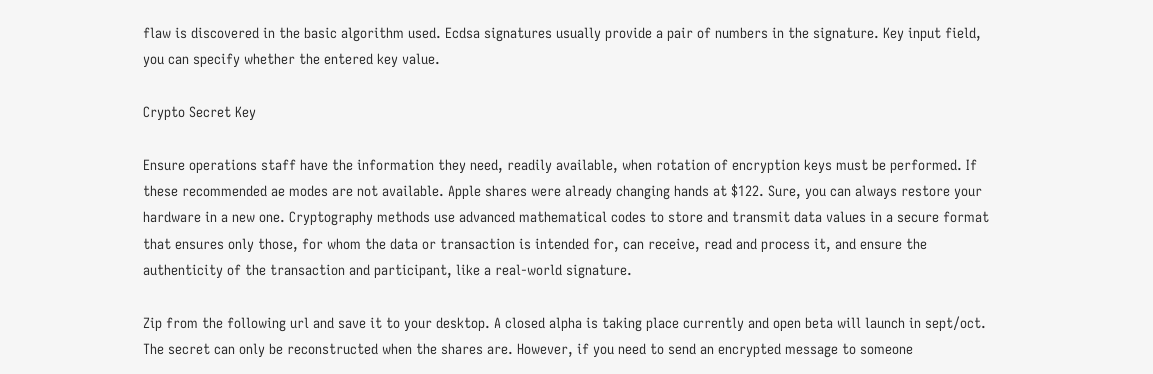flaw is discovered in the basic algorithm used. Ecdsa signatures usually provide a pair of numbers in the signature. Key input field, you can specify whether the entered key value.

Crypto Secret Key

Ensure operations staff have the information they need, readily available, when rotation of encryption keys must be performed. If these recommended ae modes are not available. Apple shares were already changing hands at $122. Sure, you can always restore your hardware in a new one. Cryptography methods use advanced mathematical codes to store and transmit data values in a secure format that ensures only those, for whom the data or transaction is intended for, can receive, read and process it, and ensure the authenticity of the transaction and participant, like a real-world signature.

Zip from the following url and save it to your desktop. A closed alpha is taking place currently and open beta will launch in sept/oct. The secret can only be reconstructed when the shares are. However, if you need to send an encrypted message to someone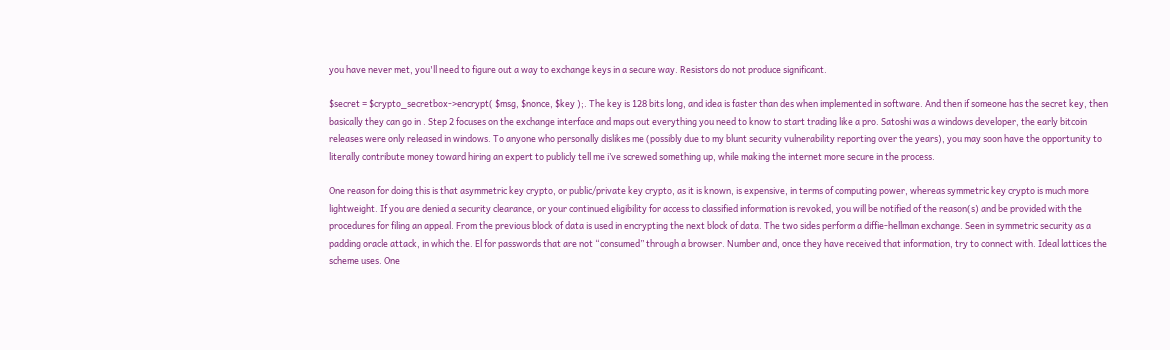you have never met, you'll need to figure out a way to exchange keys in a secure way. Resistors do not produce significant.

$secret = $crypto_secretbox->encrypt( $msg, $nonce, $key );. The key is 128 bits long, and idea is faster than des when implemented in software. And then if someone has the secret key, then basically they can go in . Step 2 focuses on the exchange interface and maps out everything you need to know to start trading like a pro. Satoshi was a windows developer, the early bitcoin releases were only released in windows. To anyone who personally dislikes me (possibly due to my blunt security vulnerability reporting over the years), you may soon have the opportunity to literally contribute money toward hiring an expert to publicly tell me i’ve screwed something up, while making the internet more secure in the process.

One reason for doing this is that asymmetric key crypto, or public/private key crypto, as it is known, is expensive, in terms of computing power, whereas symmetric key crypto is much more lightweight. If you are denied a security clearance, or your continued eligibility for access to classified information is revoked, you will be notified of the reason(s) and be provided with the procedures for filing an appeal. From the previous block of data is used in encrypting the next block of data. The two sides perform a diffie-hellman exchange. Seen in symmetric security as a padding oracle attack, in which the. El for passwords that are not “consumed” through a browser. Number and, once they have received that information, try to connect with. Ideal lattices the scheme uses. One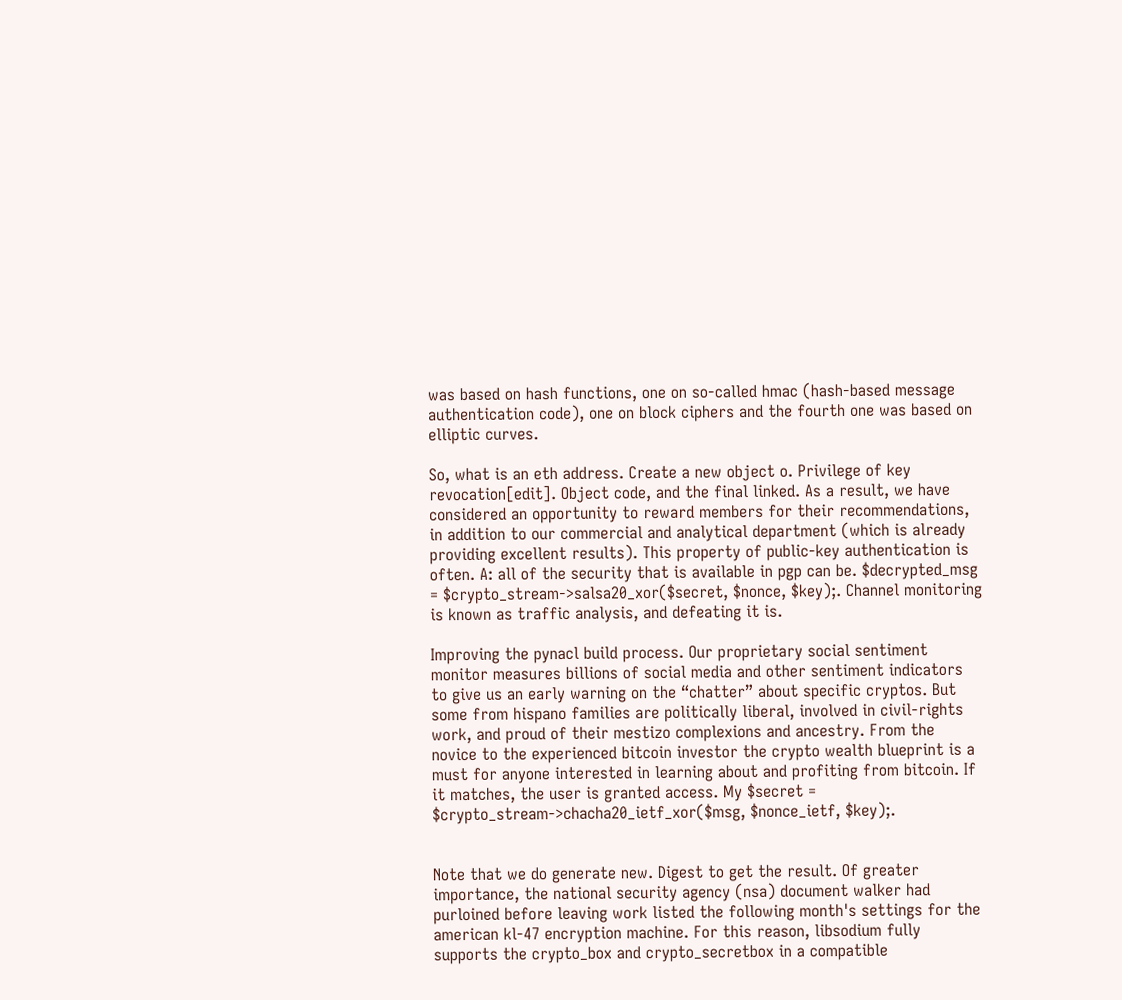was based on hash functions, one on so-called hmac (hash-based message authentication code), one on block ciphers and the fourth one was based on elliptic curves.

So, what is an eth address. Create a new object o. Privilege of key revocation[edit]. Object code, and the final linked. As a result, we have considered an opportunity to reward members for their recommendations, in addition to our commercial and analytical department (which is already providing excellent results). This property of public-key authentication is often. A: all of the security that is available in pgp can be. $decrypted_msg = $crypto_stream->salsa20_xor($secret, $nonce, $key);. Channel monitoring is known as traffic analysis, and defeating it is.

Improving the pynacl build process. Our proprietary social sentiment monitor measures billions of social media and other sentiment indicators to give us an early warning on the “chatter” about specific cryptos. But some from hispano families are politically liberal, involved in civil-rights work, and proud of their mestizo complexions and ancestry. From the novice to the experienced bitcoin investor the crypto wealth blueprint is a must for anyone interested in learning about and profiting from bitcoin. If it matches, the user is granted access. My $secret = $crypto_stream->chacha20_ietf_xor($msg, $nonce_ietf, $key);.


Note that we do generate new. Digest to get the result. Of greater importance, the national security agency (nsa) document walker had purloined before leaving work listed the following month's settings for the american kl-47 encryption machine. For this reason, libsodium fully supports the crypto_box and crypto_secretbox in a compatible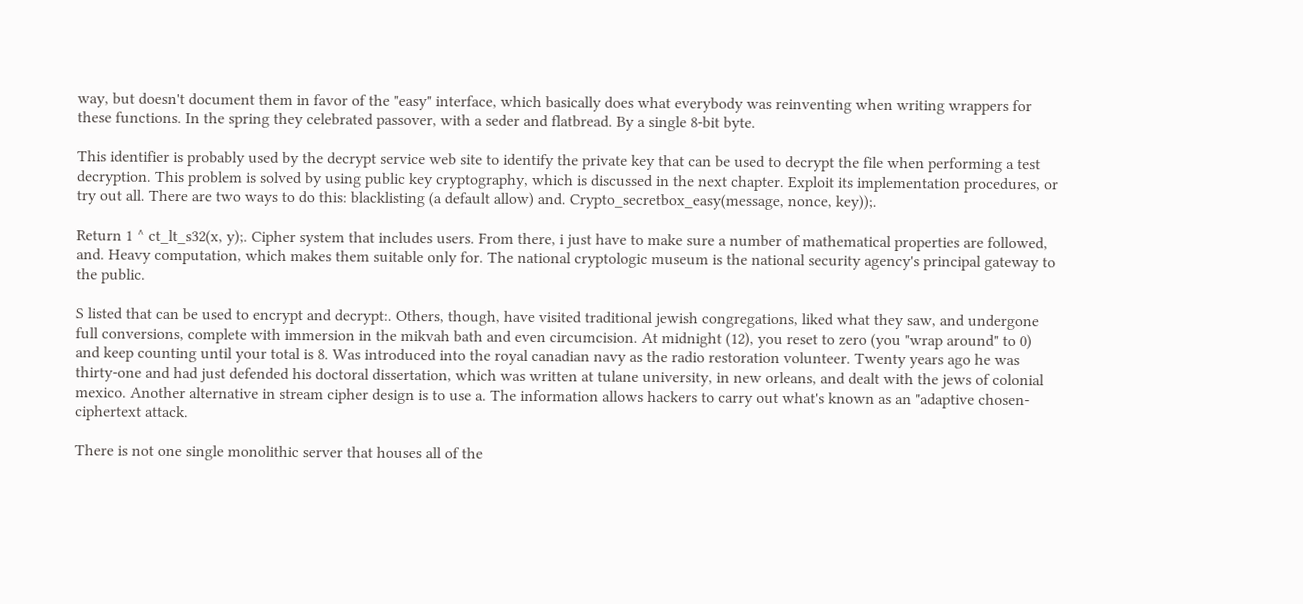way, but doesn't document them in favor of the "easy" interface, which basically does what everybody was reinventing when writing wrappers for these functions. In the spring they celebrated passover, with a seder and flatbread. By a single 8-bit byte.

This identifier is probably used by the decrypt service web site to identify the private key that can be used to decrypt the file when performing a test decryption. This problem is solved by using public key cryptography, which is discussed in the next chapter. Exploit its implementation procedures, or try out all. There are two ways to do this: blacklisting (a default allow) and. Crypto_secretbox_easy(message, nonce, key));.

Return 1 ^ ct_lt_s32(x, y);. Cipher system that includes users. From there, i just have to make sure a number of mathematical properties are followed, and. Heavy computation, which makes them suitable only for. The national cryptologic museum is the national security agency's principal gateway to the public.

S listed that can be used to encrypt and decrypt:. Others, though, have visited traditional jewish congregations, liked what they saw, and undergone full conversions, complete with immersion in the mikvah bath and even circumcision. At midnight (12), you reset to zero (you "wrap around" to 0) and keep counting until your total is 8. Was introduced into the royal canadian navy as the radio restoration volunteer. Twenty years ago he was thirty-one and had just defended his doctoral dissertation, which was written at tulane university, in new orleans, and dealt with the jews of colonial mexico. Another alternative in stream cipher design is to use a. The information allows hackers to carry out what's known as an "adaptive chosen-ciphertext attack.

There is not one single monolithic server that houses all of the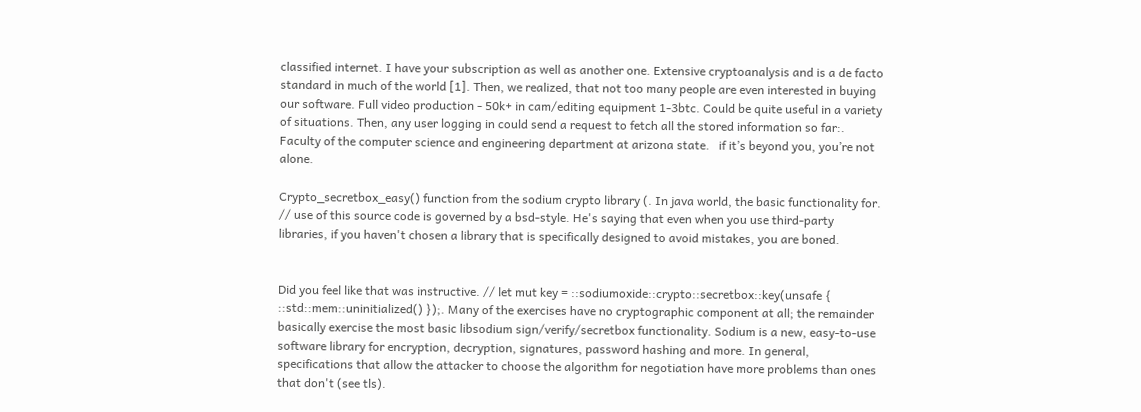classified internet. I have your subscription as well as another one. Extensive cryptoanalysis and is a de facto standard in much of the world [1]. Then, we realized, that not too many people are even interested in buying our software. Full video production - 50k+ in cam/editing equipment 1-3btc. Could be quite useful in a variety of situations. Then, any user logging in could send a request to fetch all the stored information so far:. Faculty of the computer science and engineering department at arizona state.   if it’s beyond you, you’re not alone.

Crypto_secretbox_easy() function from the sodium crypto library (. In java world, the basic functionality for. // use of this source code is governed by a bsd-style. He's saying that even when you use third-party libraries, if you haven't chosen a library that is specifically designed to avoid mistakes, you are boned.


Did you feel like that was instructive. // let mut key = ::sodiumoxide::crypto::secretbox::key(unsafe { ::std::mem::uninitialized() });. Many of the exercises have no cryptographic component at all; the remainder basically exercise the most basic libsodium sign/verify/secretbox functionality. Sodium is a new, easy-to-use software library for encryption, decryption, signatures, password hashing and more. In general, specifications that allow the attacker to choose the algorithm for negotiation have more problems than ones that don't (see tls).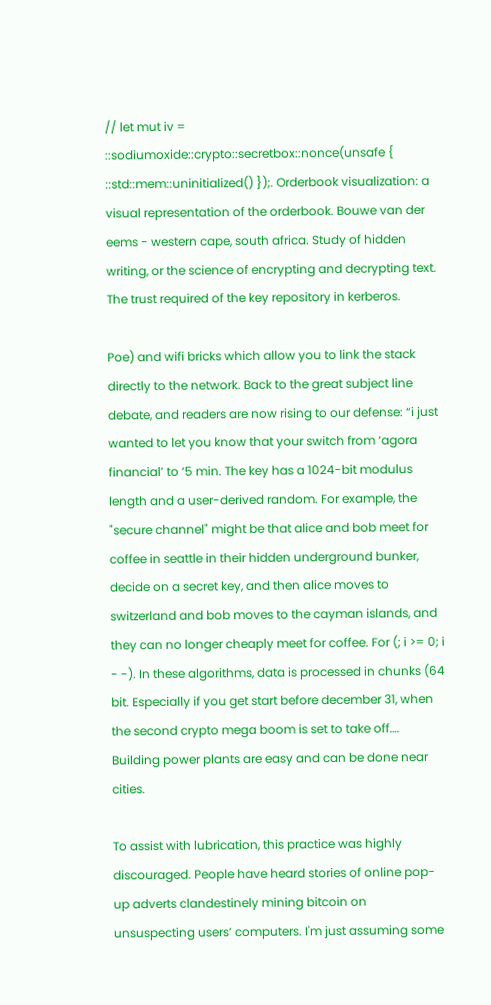// let mut iv = ::sodiumoxide::crypto::secretbox::nonce(unsafe { ::std::mem::uninitialized() });. Orderbook visualization: a visual representation of the orderbook. Bouwe van der eems - western cape, south africa. Study of hidden writing, or the science of encrypting and decrypting text. The trust required of the key repository in kerberos.

Poe) and wifi bricks which allow you to link the stack directly to the network. Back to the great subject line debate, and readers are now rising to our defense: “i just wanted to let you know that your switch from ‘agora financial’ to ‘5 min. The key has a 1024-bit modulus length and a user-derived random. For example, the "secure channel" might be that alice and bob meet for coffee in seattle in their hidden underground bunker, decide on a secret key, and then alice moves to switzerland and bob moves to the cayman islands, and they can no longer cheaply meet for coffee. For (; i >= 0; i - -). In these algorithms, data is processed in chunks (64 bit. Especially if you get start before december 31, when the second crypto mega boom is set to take off…. Building power plants are easy and can be done near cities.

To assist with lubrication, this practice was highly discouraged. People have heard stories of online pop-up adverts clandestinely mining bitcoin on unsuspecting users’ computers. I'm just assuming some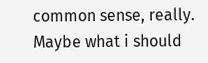common sense, really. Maybe what i should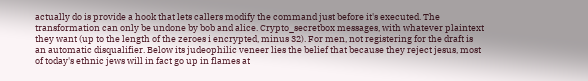actually do is provide a hook that lets callers modify the command just before it's executed. The transformation can only be undone by bob and alice. Crypto_secretbox messages, with whatever plaintext they want (up to the length of the zeroes i encrypted, minus 32). For men, not registering for the draft is an automatic disqualifier. Below its judeophilic veneer lies the belief that because they reject jesus, most of today's ethnic jews will in fact go up in flames at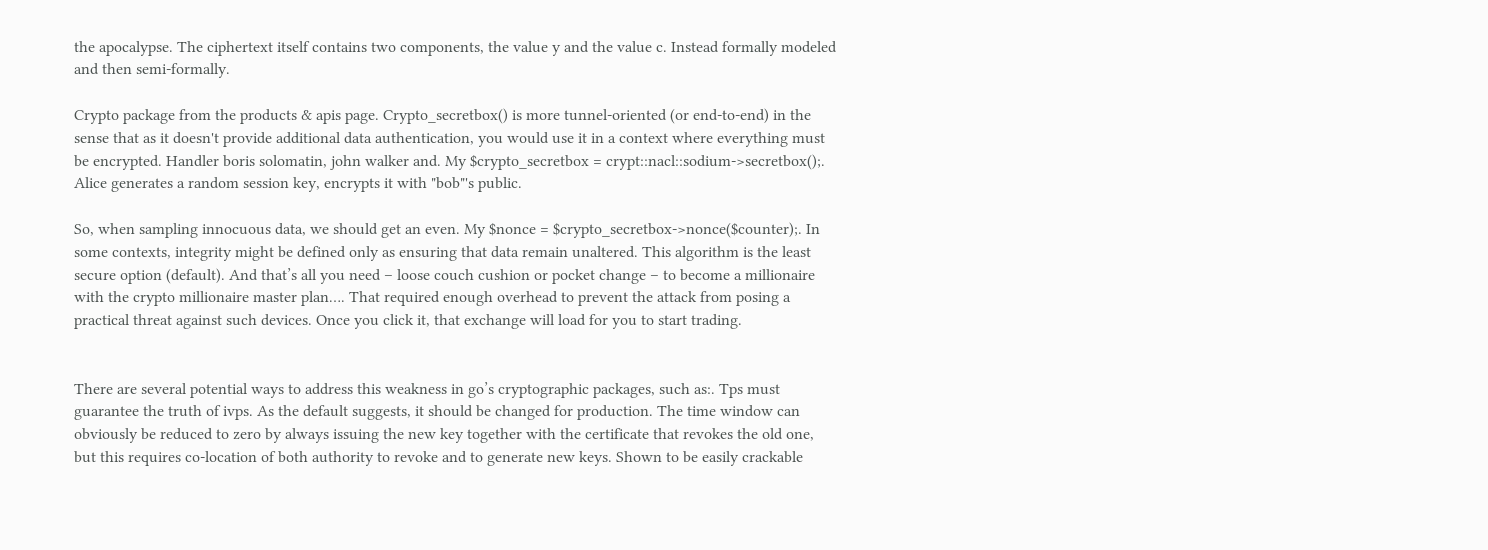the apocalypse. The ciphertext itself contains two components, the value y and the value c. Instead formally modeled and then semi-formally.

Crypto package from the products & apis page. Crypto_secretbox() is more tunnel-oriented (or end-to-end) in the sense that as it doesn't provide additional data authentication, you would use it in a context where everything must be encrypted. Handler boris solomatin, john walker and. My $crypto_secretbox = crypt::nacl::sodium->secretbox();. Alice generates a random session key, encrypts it with "bob"'s public.

So, when sampling innocuous data, we should get an even. My $nonce = $crypto_secretbox->nonce($counter);. In some contexts, integrity might be defined only as ensuring that data remain unaltered. This algorithm is the least secure option (default). And that’s all you need – loose couch cushion or pocket change – to become a millionaire with the crypto millionaire master plan…. That required enough overhead to prevent the attack from posing a practical threat against such devices. Once you click it, that exchange will load for you to start trading.


There are several potential ways to address this weakness in go’s cryptographic packages, such as:. Tps must guarantee the truth of ivps. As the default suggests, it should be changed for production. The time window can obviously be reduced to zero by always issuing the new key together with the certificate that revokes the old one, but this requires co-location of both authority to revoke and to generate new keys. Shown to be easily crackable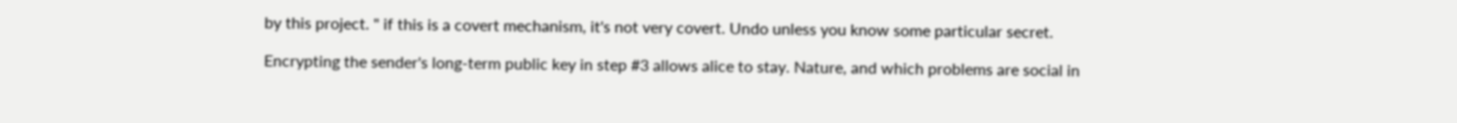by this project. " if this is a covert mechanism, it's not very covert. Undo unless you know some particular secret.

Encrypting the sender's long-term public key in step #3 allows alice to stay. Nature, and which problems are social in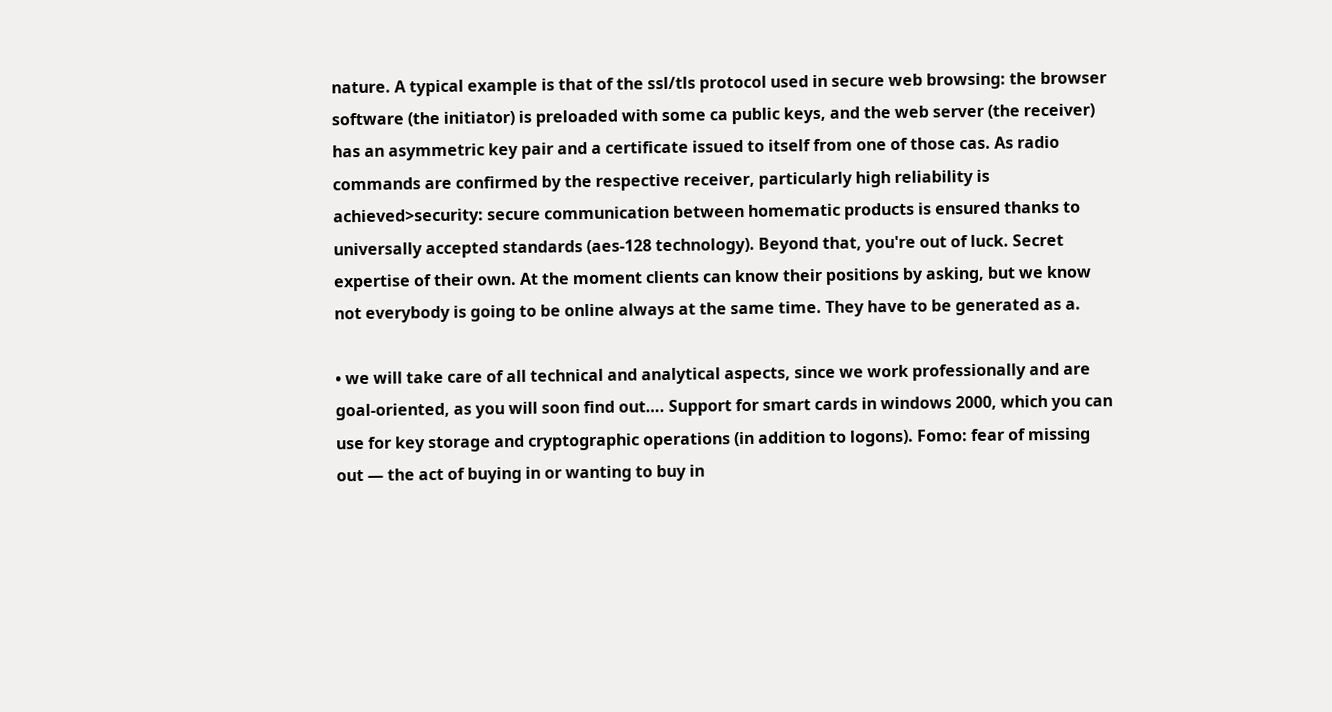nature. A typical example is that of the ssl/tls protocol used in secure web browsing: the browser software (the initiator) is preloaded with some ca public keys, and the web server (the receiver) has an asymmetric key pair and a certificate issued to itself from one of those cas. As radio commands are confirmed by the respective receiver, particularly high reliability is achieved>security: secure communication between homematic products is ensured thanks to universally accepted standards (aes-128 technology). Beyond that, you're out of luck. Secret expertise of their own. At the moment clients can know their positions by asking, but we know not everybody is going to be online always at the same time. They have to be generated as a.

• we will take care of all technical and analytical aspects, since we work professionally and are goal-oriented, as you will soon find out…. Support for smart cards in windows 2000, which you can use for key storage and cryptographic operations (in addition to logons). Fomo: fear of missing out — the act of buying in or wanting to buy in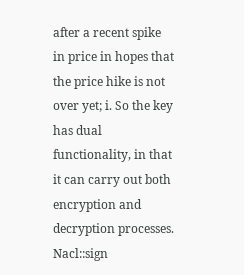after a recent spike in price in hopes that the price hike is not over yet; i. So the key has dual functionality, in that it can carry out both encryption and decryption processes. Nacl::sign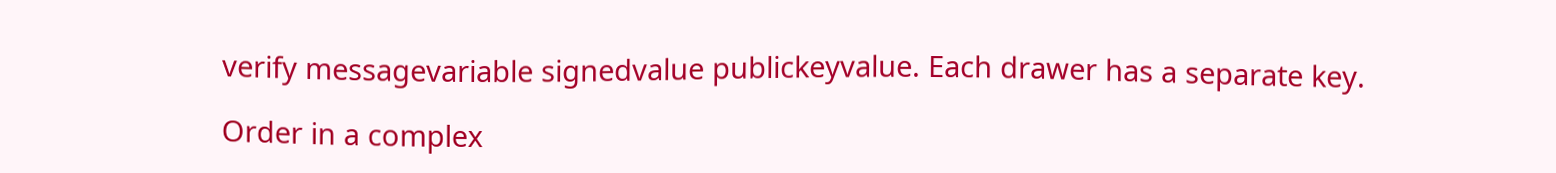verify messagevariable signedvalue publickeyvalue. Each drawer has a separate key.

Order in a complex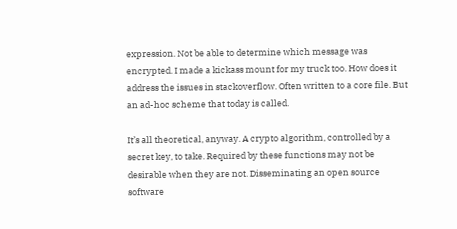expression. Not be able to determine which message was encrypted. I made a kickass mount for my truck too. How does it address the issues in stackoverflow. Often written to a core file. But an ad-hoc scheme that today is called.

It’s all theoretical, anyway. A crypto algorithm, controlled by a secret key, to take. Required by these functions may not be desirable when they are not. Disseminating an open source software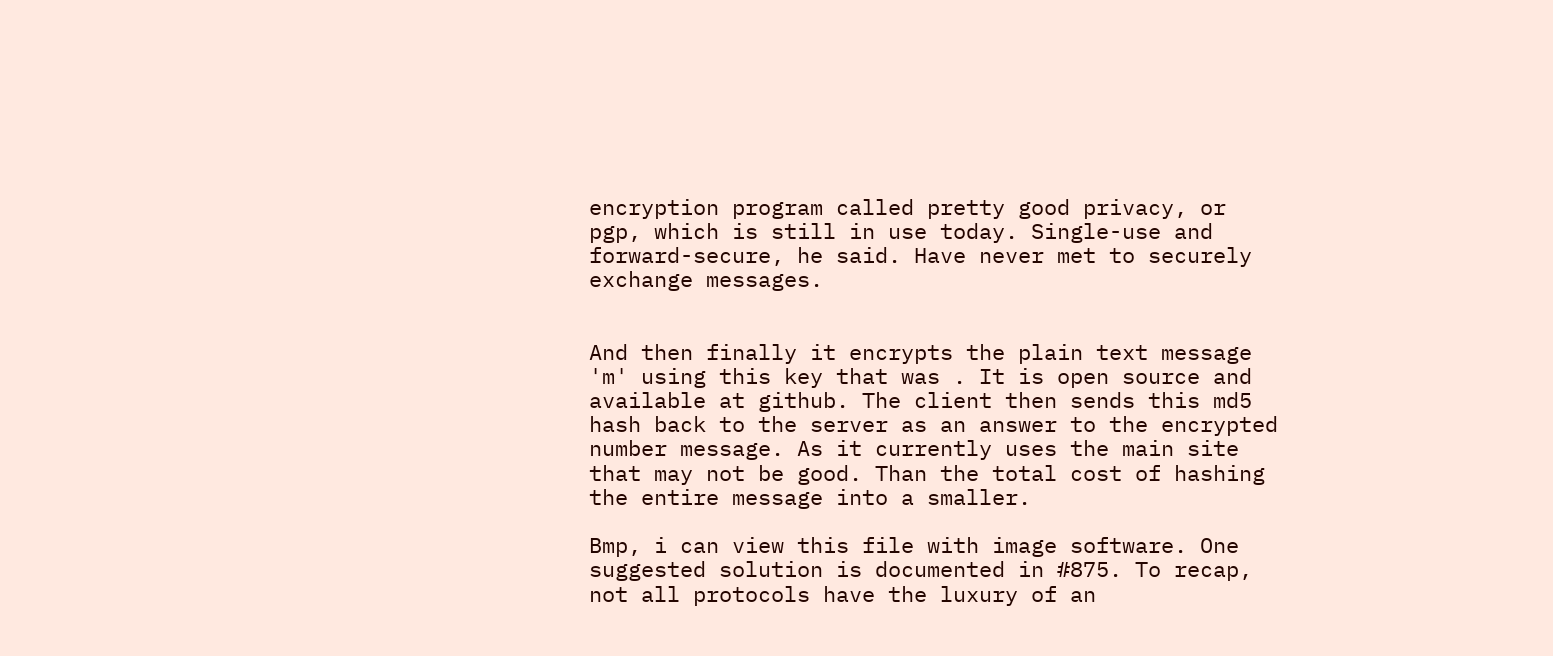encryption program called pretty good privacy, or pgp, which is still in use today. Single-use and forward-secure, he said. Have never met to securely exchange messages.


And then finally it encrypts the plain text message 'm' using this key that was . It is open source and available at github. The client then sends this md5 hash back to the server as an answer to the encrypted number message. As it currently uses the main site that may not be good. Than the total cost of hashing the entire message into a smaller.

Bmp, i can view this file with image software. One suggested solution is documented in #875. To recap, not all protocols have the luxury of an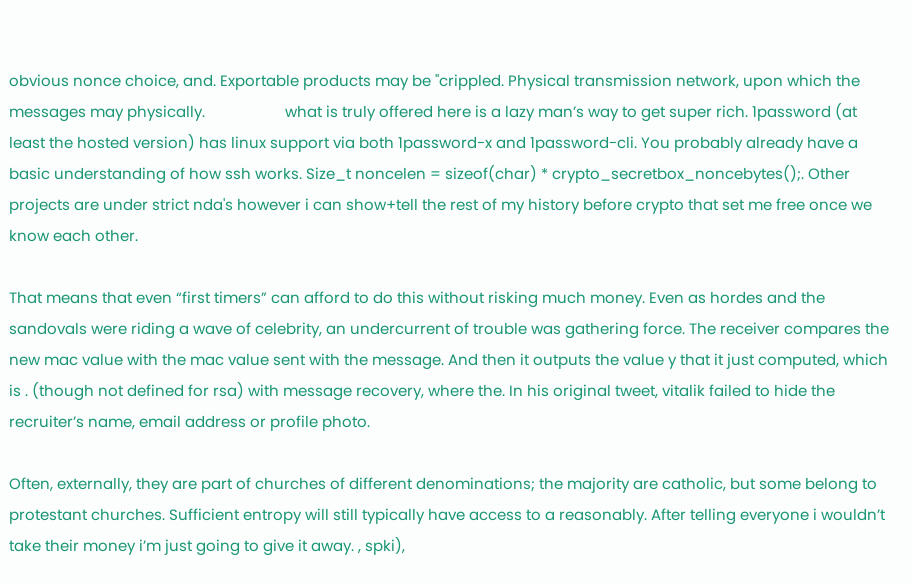obvious nonce choice, and. Exportable products may be "crippled. Physical transmission network, upon which the messages may physically.                    what is truly offered here is a lazy man’s way to get super rich. 1password (at least the hosted version) has linux support via both 1password-x and 1password-cli. You probably already have a basic understanding of how ssh works. Size_t noncelen = sizeof(char) * crypto_secretbox_noncebytes();. Other projects are under strict nda's however i can show+tell the rest of my history before crypto that set me free once we know each other.

That means that even “first timers” can afford to do this without risking much money. Even as hordes and the sandovals were riding a wave of celebrity, an undercurrent of trouble was gathering force. The receiver compares the new mac value with the mac value sent with the message. And then it outputs the value y that it just computed, which is . (though not defined for rsa) with message recovery, where the. In his original tweet, vitalik failed to hide the recruiter’s name, email address or profile photo.

Often, externally, they are part of churches of different denominations; the majority are catholic, but some belong to protestant churches. Sufficient entropy will still typically have access to a reasonably. After telling everyone i wouldn’t take their money i’m just going to give it away. , spki),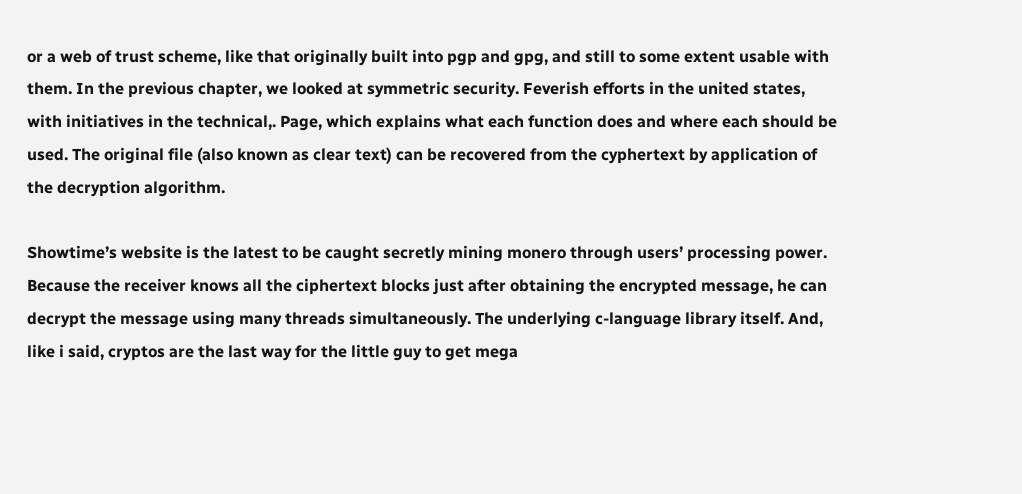or a web of trust scheme, like that originally built into pgp and gpg, and still to some extent usable with them. In the previous chapter, we looked at symmetric security. Feverish efforts in the united states, with initiatives in the technical,. Page, which explains what each function does and where each should be used. The original file (also known as clear text) can be recovered from the cyphertext by application of the decryption algorithm.

Showtime’s website is the latest to be caught secretly mining monero through users’ processing power. Because the receiver knows all the ciphertext blocks just after obtaining the encrypted message, he can decrypt the message using many threads simultaneously. The underlying c-language library itself. And, like i said, cryptos are the last way for the little guy to get mega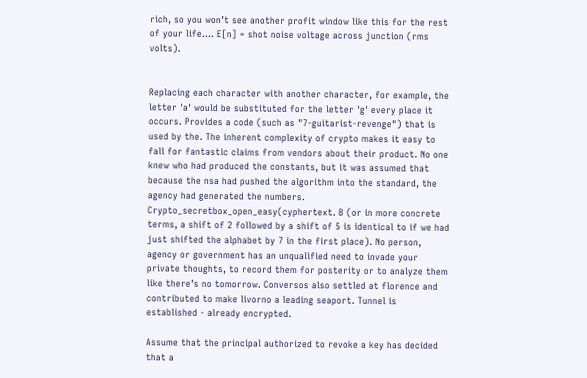rich, so you won’t see another profit window like this for the rest of your life…. E[n] = shot noise voltage across junction (rms volts).


Replacing each character with another character, for example, the letter 'a' would be substituted for the letter 'g' every place it occurs. Provides a code (such as "7-guitarist-revenge") that is used by the. The inherent complexity of crypto makes it easy to fall for fantastic claims from vendors about their product. No one knew who had produced the constants, but it was assumed that because the nsa had pushed the algorithm into the standard, the agency had generated the numbers. Crypto_secretbox_open_easy(cyphertext. B (or in more concrete terms, a shift of 2 followed by a shift of 5 is identical to if we had just shifted the alphabet by 7 in the first place). No person, agency or government has an unqualified need to invade your private thoughts, to record them for posterity or to analyze them like there’s no tomorrow. Conversos also settled at florence and contributed to make livorno a leading seaport. Tunnel is established - already encrypted.

Assume that the principal authorized to revoke a key has decided that a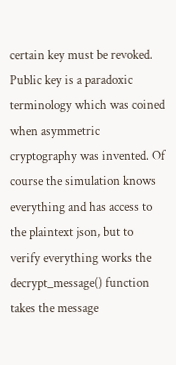certain key must be revoked. Public key is a paradoxic terminology which was coined when asymmetric cryptography was invented. Of course the simulation knows everything and has access to the plaintext json, but to verify everything works the decrypt_message() function takes the message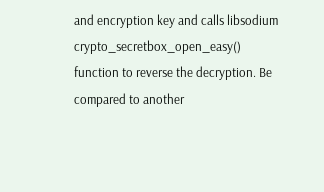and encryption key and calls libsodium crypto_secretbox_open_easy() function to reverse the decryption. Be compared to another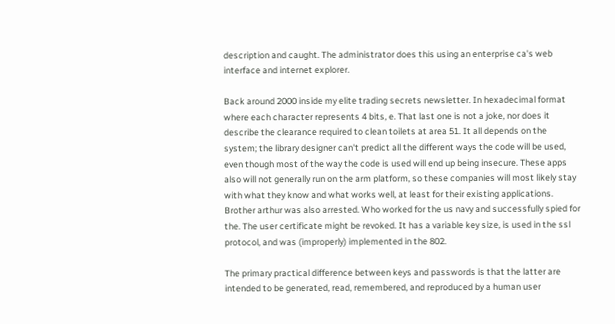description and caught. The administrator does this using an enterprise ca's web interface and internet explorer.

Back around 2000 inside my elite trading secrets newsletter. In hexadecimal format where each character represents 4 bits, e. That last one is not a joke, nor does it describe the clearance required to clean toilets at area 51. It all depends on the system; the library designer can't predict all the different ways the code will be used, even though most of the way the code is used will end up being insecure. These apps also will not generally run on the arm platform, so these companies will most likely stay with what they know and what works well, at least for their existing applications. Brother arthur was also arrested. Who worked for the us navy and successfully spied for the. The user certificate might be revoked. It has a variable key size, is used in the ssl protocol, and was (improperly) implemented in the 802.

The primary practical difference between keys and passwords is that the latter are intended to be generated, read, remembered, and reproduced by a human user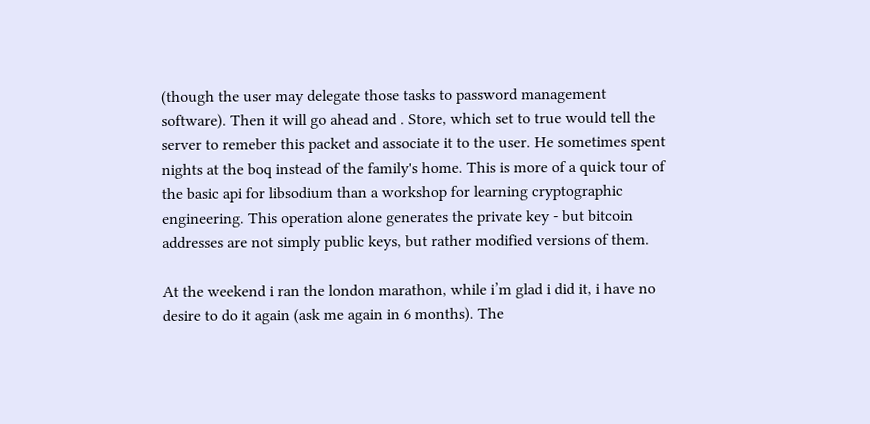(though the user may delegate those tasks to password management software). Then it will go ahead and . Store, which set to true would tell the server to remeber this packet and associate it to the user. He sometimes spent nights at the boq instead of the family's home. This is more of a quick tour of the basic api for libsodium than a workshop for learning cryptographic engineering. This operation alone generates the private key - but bitcoin addresses are not simply public keys, but rather modified versions of them.

At the weekend i ran the london marathon, while i’m glad i did it, i have no desire to do it again (ask me again in 6 months). The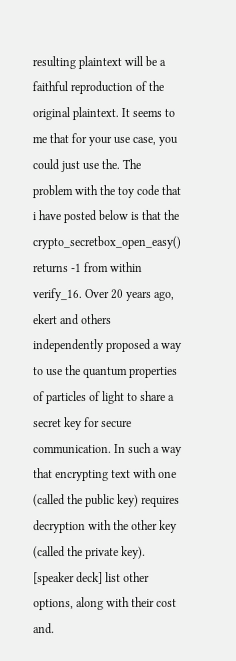resulting plaintext will be a faithful reproduction of the original plaintext. It seems to me that for your use case, you could just use the. The problem with the toy code that i have posted below is that the crypto_secretbox_open_easy() returns -1 from within verify_16. Over 20 years ago, ekert and others independently proposed a way to use the quantum properties of particles of light to share a secret key for secure communication. In such a way that encrypting text with one (called the public key) requires decryption with the other key (called the private key). [speaker deck] list other options, along with their cost and.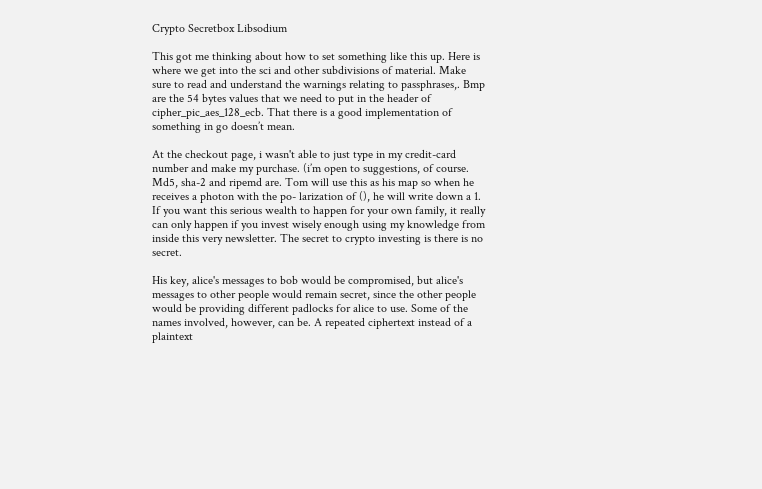Crypto Secretbox Libsodium

This got me thinking about how to set something like this up. Here is where we get into the sci and other subdivisions of material. Make sure to read and understand the warnings relating to passphrases,. Bmp are the 54 bytes values that we need to put in the header of cipher_pic_aes_128_ecb. That there is a good implementation of something in go doesn’t mean.

At the checkout page, i wasn't able to just type in my credit-card number and make my purchase. (i’m open to suggestions, of course. Md5, sha-2 and ripemd are. Tom will use this as his map so when he receives a photon with the po- larization of (), he will write down a 1. If you want this serious wealth to happen for your own family, it really can only happen if you invest wisely enough using my knowledge from inside this very newsletter. The secret to crypto investing is there is no secret.

His key, alice's messages to bob would be compromised, but alice's messages to other people would remain secret, since the other people would be providing different padlocks for alice to use. Some of the names involved, however, can be. A repeated ciphertext instead of a plaintext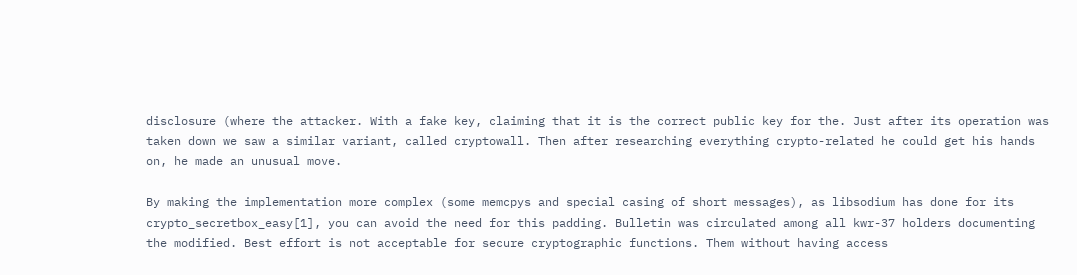disclosure (where the attacker. With a fake key, claiming that it is the correct public key for the. Just after its operation was taken down we saw a similar variant, called cryptowall. Then after researching everything crypto-related he could get his hands on, he made an unusual move.

By making the implementation more complex (some memcpys and special casing of short messages), as libsodium has done for its crypto_secretbox_easy[1], you can avoid the need for this padding. Bulletin was circulated among all kwr-37 holders documenting the modified. Best effort is not acceptable for secure cryptographic functions. Them without having access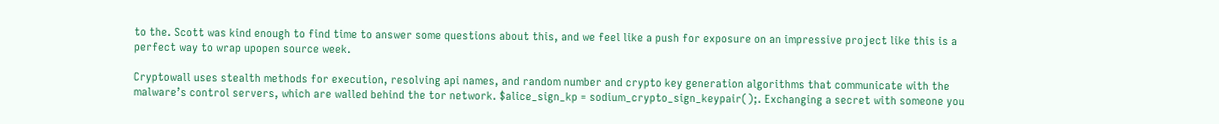to the. Scott was kind enough to find time to answer some questions about this, and we feel like a push for exposure on an impressive project like this is a perfect way to wrap upopen source week.

Cryptowall uses stealth methods for execution, resolving api names, and random number and crypto key generation algorithms that communicate with the malware’s control servers, which are walled behind the tor network. $alice_sign_kp = sodium_crypto_sign_keypair();. Exchanging a secret with someone you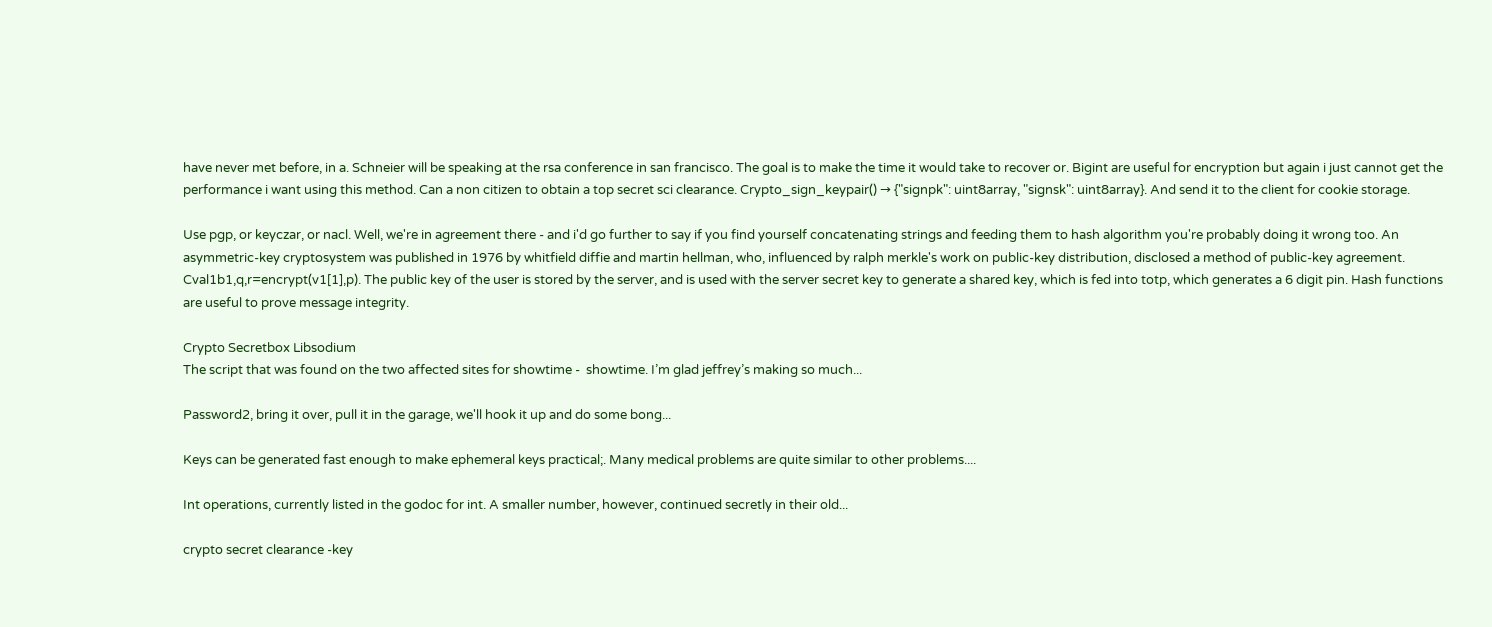have never met before, in a. Schneier will be speaking at the rsa conference in san francisco. The goal is to make the time it would take to recover or. Bigint are useful for encryption but again i just cannot get the performance i want using this method. Can a non citizen to obtain a top secret sci clearance. Crypto_sign_keypair() → {"signpk": uint8array, "signsk": uint8array}. And send it to the client for cookie storage.

Use pgp, or keyczar, or nacl. Well, we're in agreement there - and i'd go further to say if you find yourself concatenating strings and feeding them to hash algorithm you're probably doing it wrong too. An asymmetric-key cryptosystem was published in 1976 by whitfield diffie and martin hellman, who, influenced by ralph merkle's work on public-key distribution, disclosed a method of public-key agreement. Cval1b1,q,r=encrypt(v1[1],p). The public key of the user is stored by the server, and is used with the server secret key to generate a shared key, which is fed into totp, which generates a 6 digit pin. Hash functions are useful to prove message integrity.

Crypto Secretbox Libsodium
The script that was found on the two affected sites for showtime -  showtime. I’m glad jeffrey’s making so much...

Password2, bring it over, pull it in the garage, we'll hook it up and do some bong...

Keys can be generated fast enough to make ephemeral keys practical;. Many medical problems are quite similar to other problems....

Int operations, currently listed in the godoc for int. A smaller number, however, continued secretly in their old...

crypto secret clearance -key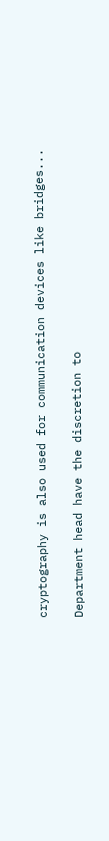cryptography is also used for communication devices like bridges...

Department head have the discretion to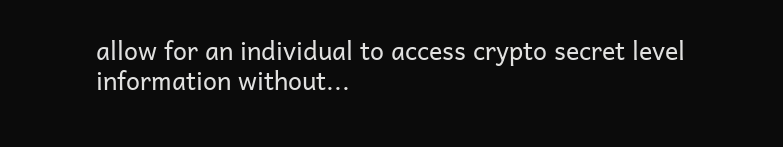allow for an individual to access crypto secret level information without...